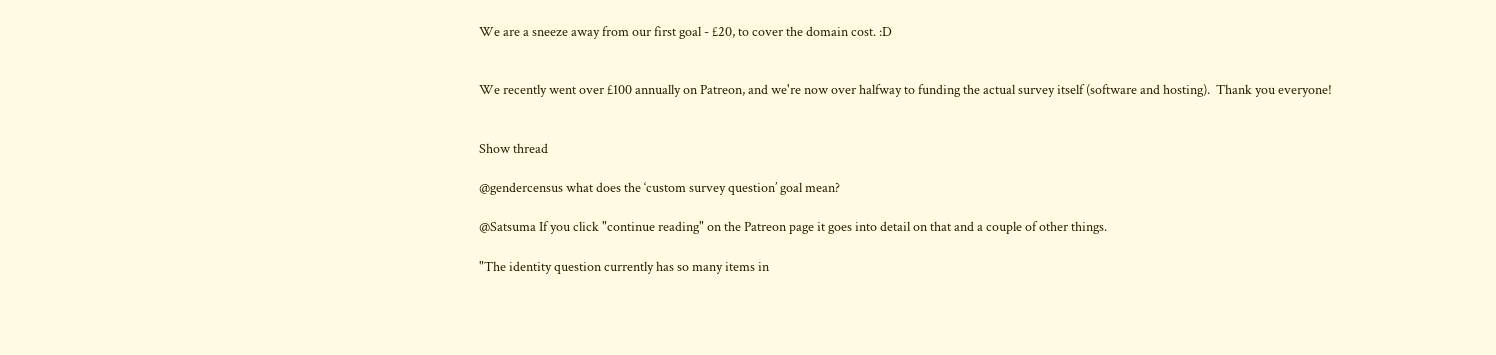We are a sneeze away from our first goal - £20, to cover the domain cost. :D


We recently went over £100 annually on Patreon, and we're now over halfway to funding the actual survey itself (software and hosting).  Thank you everyone!


Show thread

@gendercensus what does the ‘custom survey question’ goal mean?

@Satsuma If you click "continue reading" on the Patreon page it goes into detail on that and a couple of other things.

"The identity question currently has so many items in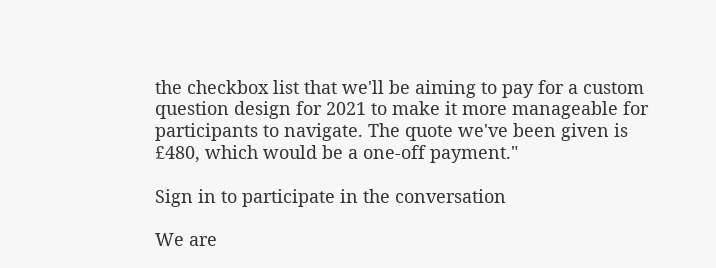the checkbox list that we'll be aiming to pay for a custom question design for 2021 to make it more manageable for participants to navigate. The quote we've been given is £480, which would be a one-off payment."

Sign in to participate in the conversation

We are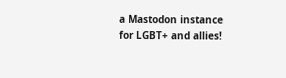a Mastodon instance for LGBT+ and allies!